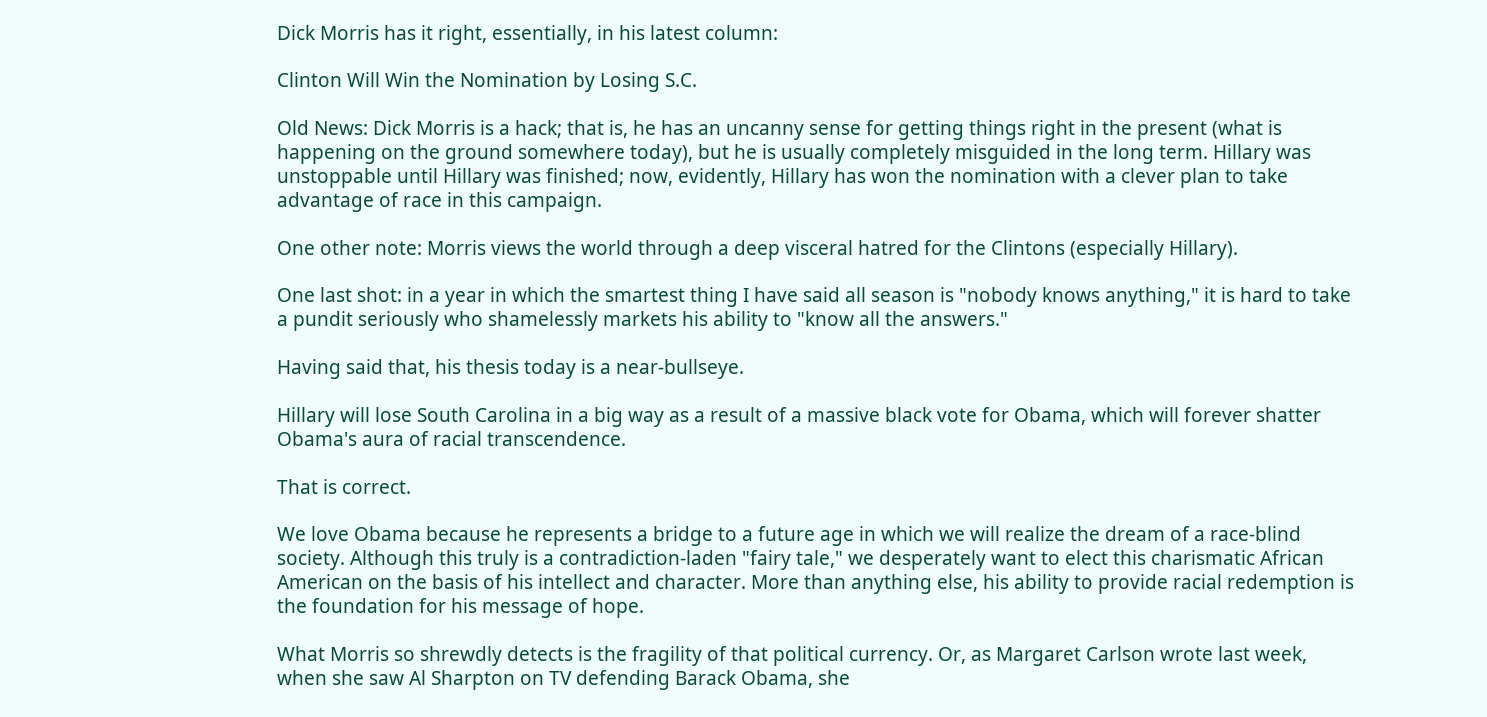Dick Morris has it right, essentially, in his latest column:

Clinton Will Win the Nomination by Losing S.C.

Old News: Dick Morris is a hack; that is, he has an uncanny sense for getting things right in the present (what is happening on the ground somewhere today), but he is usually completely misguided in the long term. Hillary was unstoppable until Hillary was finished; now, evidently, Hillary has won the nomination with a clever plan to take advantage of race in this campaign.

One other note: Morris views the world through a deep visceral hatred for the Clintons (especially Hillary).

One last shot: in a year in which the smartest thing I have said all season is "nobody knows anything," it is hard to take a pundit seriously who shamelessly markets his ability to "know all the answers."

Having said that, his thesis today is a near-bullseye.

Hillary will lose South Carolina in a big way as a result of a massive black vote for Obama, which will forever shatter Obama's aura of racial transcendence.

That is correct.

We love Obama because he represents a bridge to a future age in which we will realize the dream of a race-blind society. Although this truly is a contradiction-laden "fairy tale," we desperately want to elect this charismatic African American on the basis of his intellect and character. More than anything else, his ability to provide racial redemption is the foundation for his message of hope.

What Morris so shrewdly detects is the fragility of that political currency. Or, as Margaret Carlson wrote last week, when she saw Al Sharpton on TV defending Barack Obama, she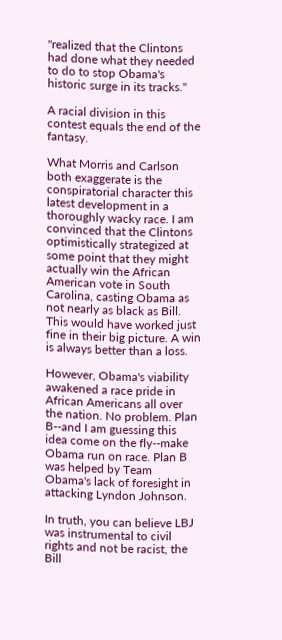"realized that the Clintons had done what they needed to do to stop Obama's historic surge in its tracks."

A racial division in this contest equals the end of the fantasy.

What Morris and Carlson both exaggerate is the conspiratorial character this latest development in a thoroughly wacky race. I am convinced that the Clintons optimistically strategized at some point that they might actually win the African American vote in South Carolina, casting Obama as not nearly as black as Bill. This would have worked just fine in their big picture. A win is always better than a loss.

However, Obama's viability awakened a race pride in African Americans all over the nation. No problem. Plan B--and I am guessing this idea come on the fly--make Obama run on race. Plan B was helped by Team Obama's lack of foresight in attacking Lyndon Johnson.

In truth, you can believe LBJ was instrumental to civil rights and not be racist, the Bill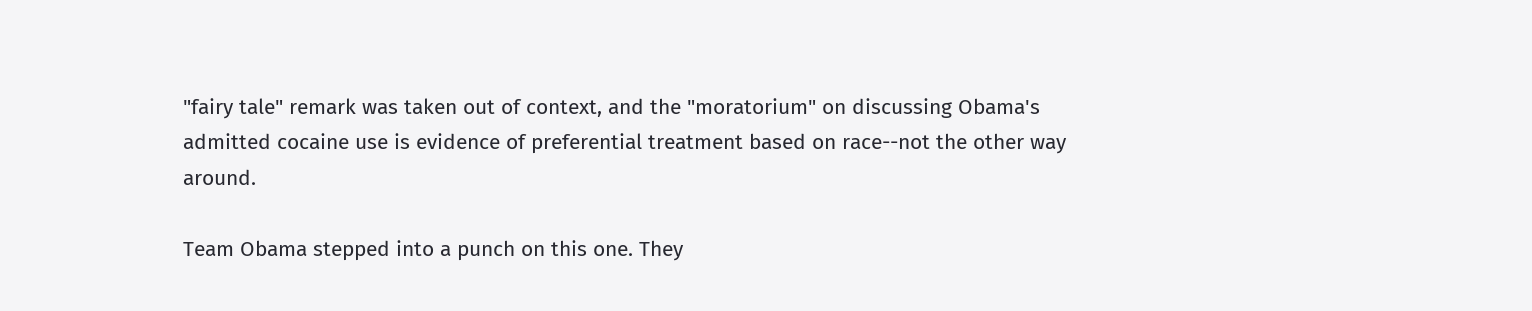"fairy tale" remark was taken out of context, and the "moratorium" on discussing Obama's admitted cocaine use is evidence of preferential treatment based on race--not the other way around.

Team Obama stepped into a punch on this one. They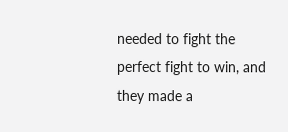needed to fight the perfect fight to win, and they made a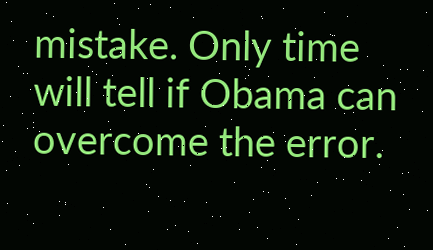mistake. Only time will tell if Obama can overcome the error.